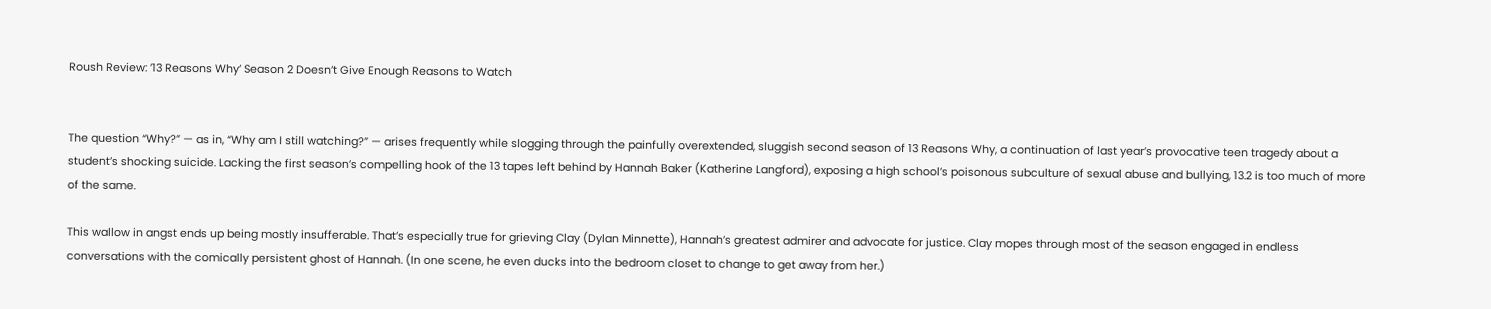Roush Review: ’13 Reasons Why’ Season 2 Doesn’t Give Enough Reasons to Watch


The question “Why?” — as in, “Why am I still watching?” — arises frequently while slogging through the painfully overextended, sluggish second season of 13 Reasons Why, a continuation of last year’s provocative teen tragedy about a student’s shocking suicide. Lacking the first season’s compelling hook of the 13 tapes left behind by Hannah Baker (Katherine Langford), exposing a high school’s poisonous subculture of sexual abuse and bullying, 13.2 is too much of more of the same.

This wallow in angst ends up being mostly insufferable. That’s especially true for grieving Clay (Dylan Minnette), Hannah’s greatest admirer and advocate for justice. Clay mopes through most of the season engaged in endless conversations with the comically persistent ghost of Hannah. (In one scene, he even ducks into the bedroom closet to change to get away from her.)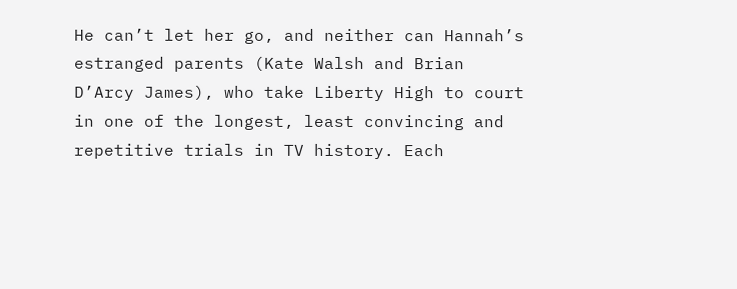He can’t let her go, and neither can Hannah’s estranged parents (Kate Walsh and Brian D’Arcy James), who take Liberty High to court in one of the longest, least convincing and repetitive trials in TV history. Each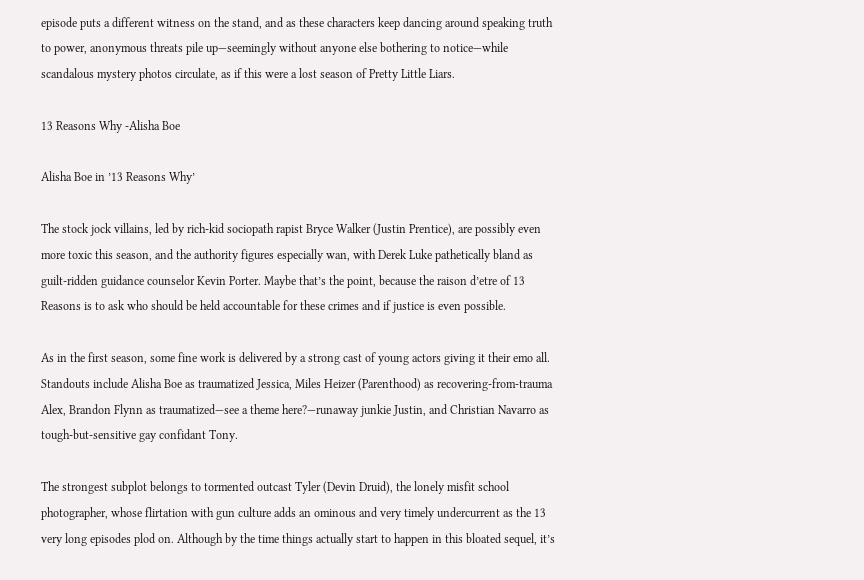episode puts a different witness on the stand, and as these characters keep dancing around speaking truth to power, anonymous threats pile up—seemingly without anyone else bothering to notice—while scandalous mystery photos circulate, as if this were a lost season of Pretty Little Liars.

13 Reasons Why -Alisha Boe

Alisha Boe in ’13 Reasons Why’

The stock jock villains, led by rich-kid sociopath rapist Bryce Walker (Justin Prentice), are possibly even more toxic this season, and the authority figures especially wan, with Derek Luke pathetically bland as guilt-ridden guidance counselor Kevin Porter. Maybe that’s the point, because the raison d’etre of 13 Reasons is to ask who should be held accountable for these crimes and if justice is even possible.

As in the first season, some fine work is delivered by a strong cast of young actors giving it their emo all. Standouts include Alisha Boe as traumatized Jessica, Miles Heizer (Parenthood) as recovering-from-trauma Alex, Brandon Flynn as traumatized—see a theme here?—runaway junkie Justin, and Christian Navarro as tough-but-sensitive gay confidant Tony.

The strongest subplot belongs to tormented outcast Tyler (Devin Druid), the lonely misfit school photographer, whose flirtation with gun culture adds an ominous and very timely undercurrent as the 13 very long episodes plod on. Although by the time things actually start to happen in this bloated sequel, it’s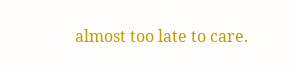almost too late to care.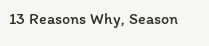13 Reasons Why, Season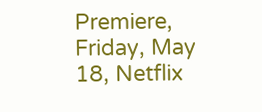Premiere, Friday, May 18, Netflix